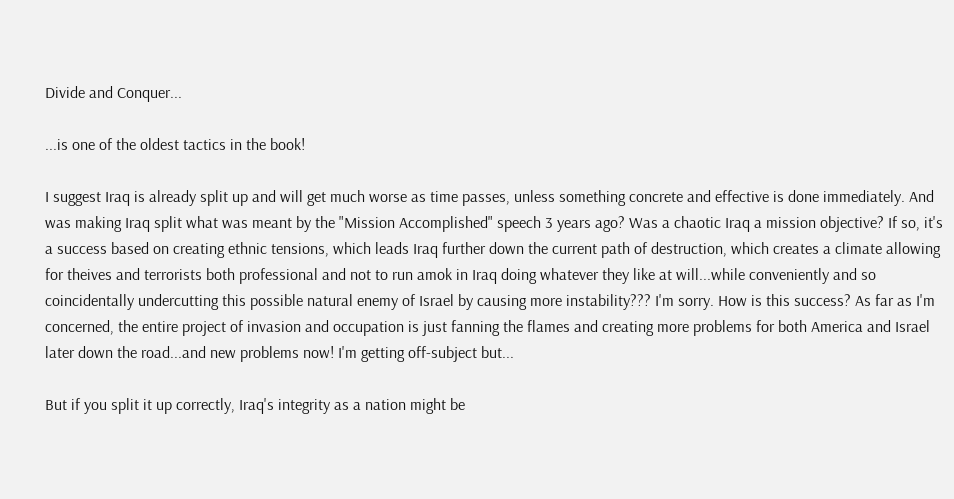Divide and Conquer...

...is one of the oldest tactics in the book!

I suggest Iraq is already split up and will get much worse as time passes, unless something concrete and effective is done immediately. And was making Iraq split what was meant by the "Mission Accomplished" speech 3 years ago? Was a chaotic Iraq a mission objective? If so, it's a success based on creating ethnic tensions, which leads Iraq further down the current path of destruction, which creates a climate allowing for theives and terrorists both professional and not to run amok in Iraq doing whatever they like at will...while conveniently and so coincidentally undercutting this possible natural enemy of Israel by causing more instability??? I'm sorry. How is this success? As far as I'm concerned, the entire project of invasion and occupation is just fanning the flames and creating more problems for both America and Israel later down the road...and new problems now! I'm getting off-subject but...

But if you split it up correctly, Iraq's integrity as a nation might be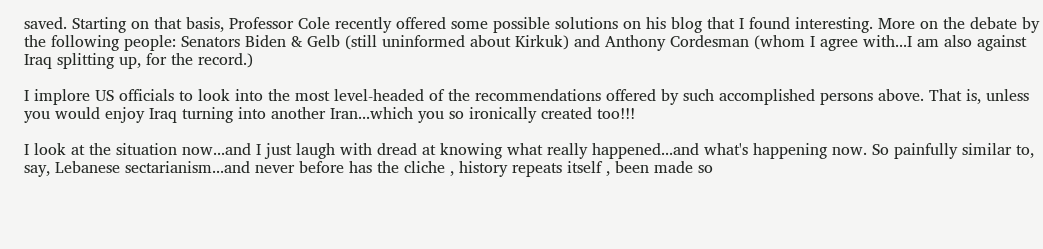saved. Starting on that basis, Professor Cole recently offered some possible solutions on his blog that I found interesting. More on the debate by the following people: Senators Biden & Gelb (still uninformed about Kirkuk) and Anthony Cordesman (whom I agree with...I am also against Iraq splitting up, for the record.)

I implore US officials to look into the most level-headed of the recommendations offered by such accomplished persons above. That is, unless you would enjoy Iraq turning into another Iran...which you so ironically created too!!!

I look at the situation now...and I just laugh with dread at knowing what really happened...and what's happening now. So painfully similar to, say, Lebanese sectarianism...and never before has the cliche , history repeats itself , been made so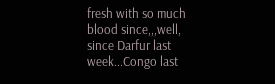fresh with so much blood since,,,well, since Darfur last week...Congo last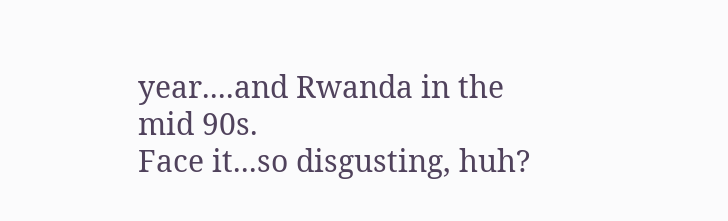year....and Rwanda in the mid 90s.
Face it...so disgusting, huh?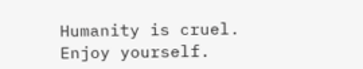Humanity is cruel.
Enjoy yourself.